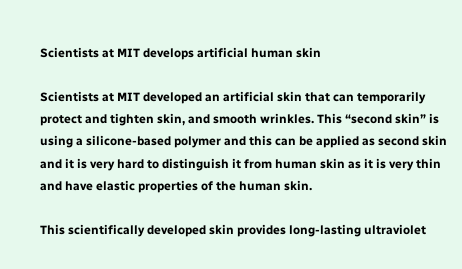Scientists at MIT develops artificial human skin

Scientists at MIT developed an artificial skin that can temporarily protect and tighten skin, and smooth wrinkles. This “second skin” is using a silicone-based polymer and this can be applied as second skin and it is very hard to distinguish it from human skin as it is very thin and have elastic properties of the human skin.

This scientifically developed skin provides long-lasting ultraviolet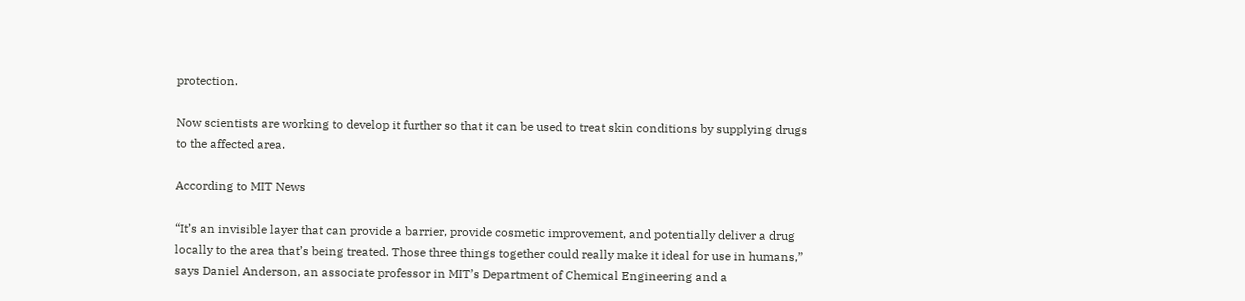protection.

Now scientists are working to develop it further so that it can be used to treat skin conditions by supplying drugs to the affected area.

According to MIT News

“It’s an invisible layer that can provide a barrier, provide cosmetic improvement, and potentially deliver a drug locally to the area that’s being treated. Those three things together could really make it ideal for use in humans,” says Daniel Anderson, an associate professor in MIT’s Department of Chemical Engineering and a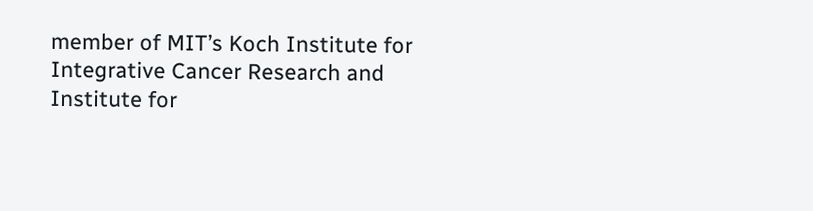member of MIT’s Koch Institute for Integrative Cancer Research and Institute for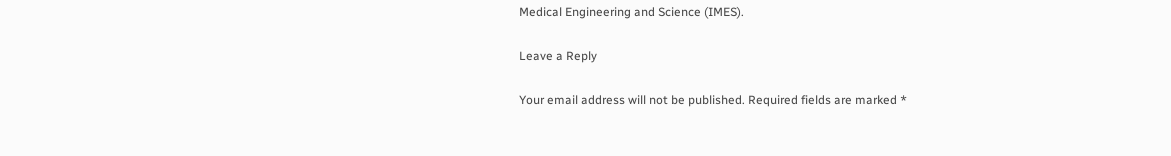Medical Engineering and Science (IMES).

Leave a Reply

Your email address will not be published. Required fields are marked *